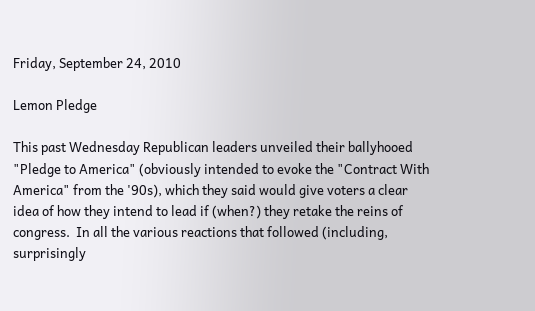Friday, September 24, 2010

Lemon Pledge

This past Wednesday Republican leaders unveiled their ballyhooed "Pledge to America" (obviously intended to evoke the "Contract With America" from the '90s), which they said would give voters a clear idea of how they intend to lead if (when?) they retake the reins of congress.  In all the various reactions that followed (including, surprisingly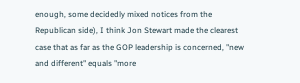enough, some decidedly mixed notices from the Republican side), I think Jon Stewart made the clearest case that as far as the GOP leadership is concerned, "new and different" equals "more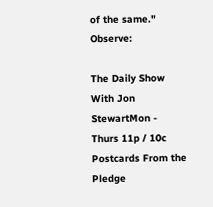of the same."  Observe:

The Daily Show With Jon StewartMon - Thurs 11p / 10c
Postcards From the Pledge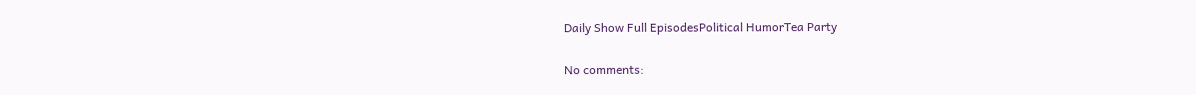Daily Show Full EpisodesPolitical HumorTea Party

No comments: